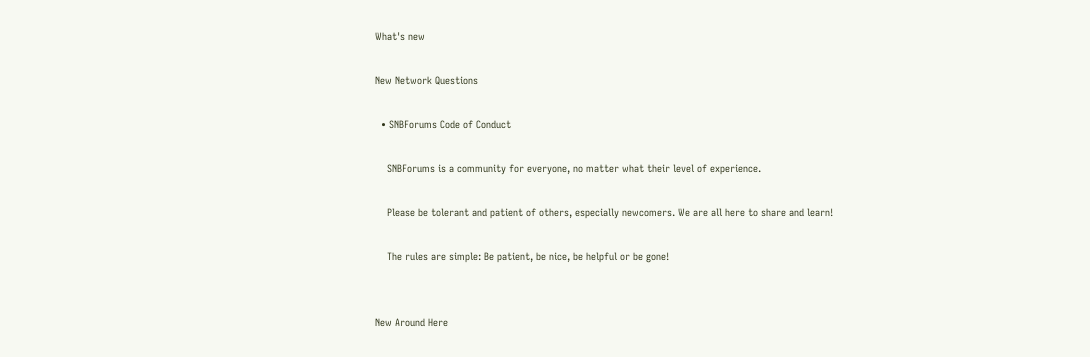What's new

New Network Questions

  • SNBForums Code of Conduct

    SNBForums is a community for everyone, no matter what their level of experience.

    Please be tolerant and patient of others, especially newcomers. We are all here to share and learn!

    The rules are simple: Be patient, be nice, be helpful or be gone!


New Around Here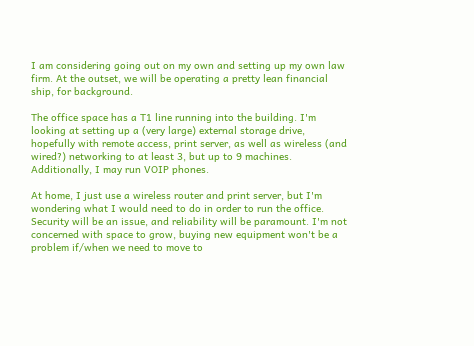I am considering going out on my own and setting up my own law firm. At the outset, we will be operating a pretty lean financial ship, for background.

The office space has a T1 line running into the building. I'm looking at setting up a (very large) external storage drive, hopefully with remote access, print server, as well as wireless (and wired?) networking to at least 3, but up to 9 machines. Additionally, I may run VOIP phones.

At home, I just use a wireless router and print server, but I'm wondering what I would need to do in order to run the office. Security will be an issue, and reliability will be paramount. I'm not concerned with space to grow, buying new equipment won't be a problem if/when we need to move to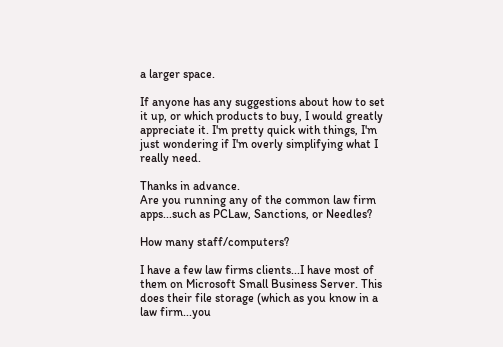a larger space.

If anyone has any suggestions about how to set it up, or which products to buy, I would greatly appreciate it. I'm pretty quick with things, I'm just wondering if I'm overly simplifying what I really need.

Thanks in advance.
Are you running any of the common law firm apps...such as PCLaw, Sanctions, or Needles?

How many staff/computers?

I have a few law firms clients...I have most of them on Microsoft Small Business Server. This does their file storage (which as you know in a law firm...you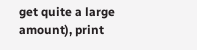get quite a large amount), print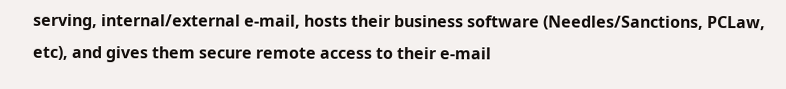serving, internal/external e-mail, hosts their business software (Needles/Sanctions, PCLaw, etc), and gives them secure remote access to their e-mail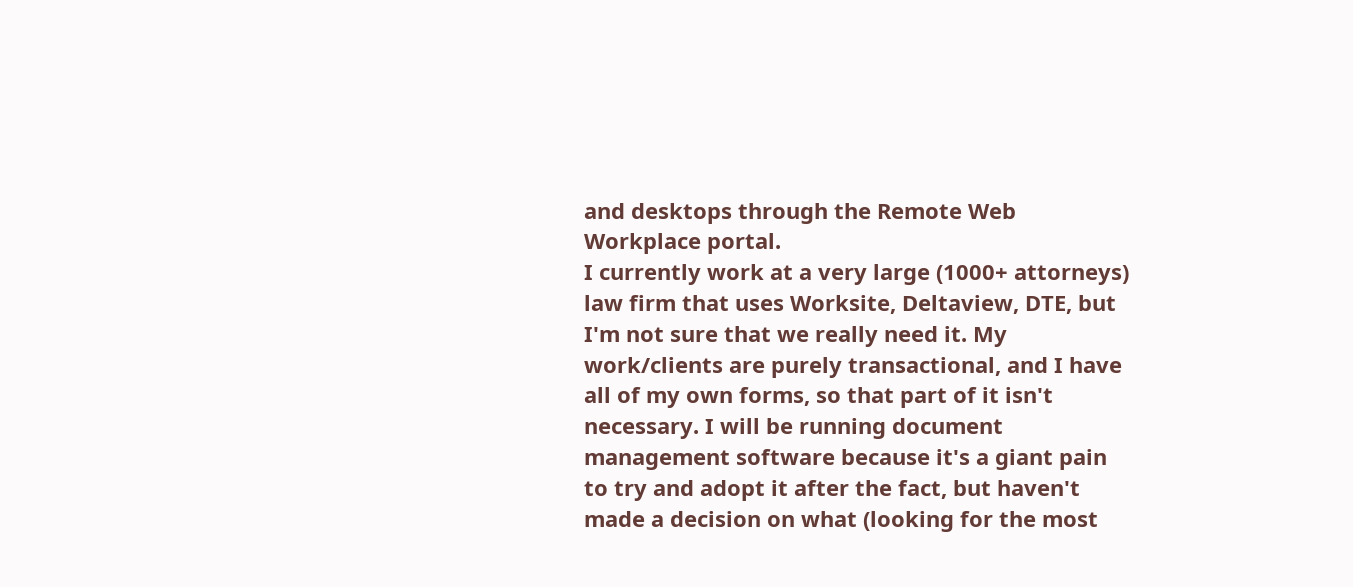and desktops through the Remote Web Workplace portal.
I currently work at a very large (1000+ attorneys) law firm that uses Worksite, Deltaview, DTE, but I'm not sure that we really need it. My work/clients are purely transactional, and I have all of my own forms, so that part of it isn't necessary. I will be running document management software because it's a giant pain to try and adopt it after the fact, but haven't made a decision on what (looking for the most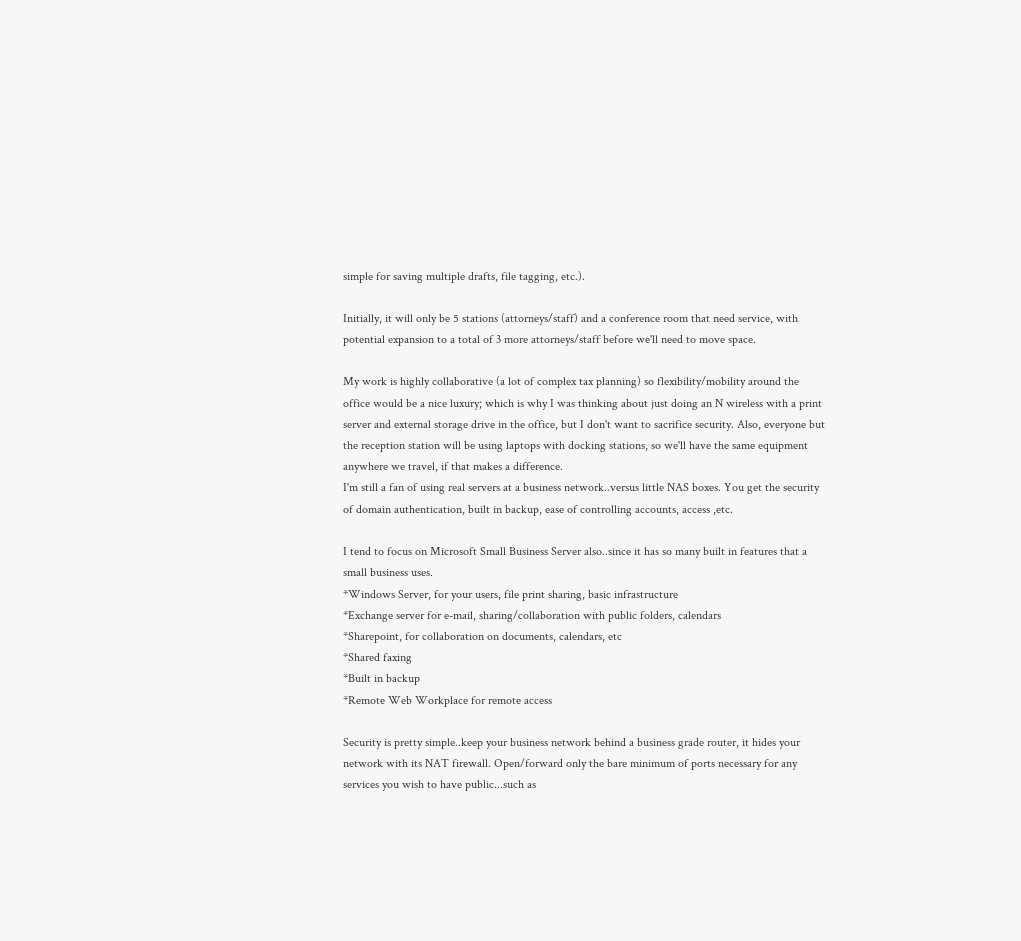simple for saving multiple drafts, file tagging, etc.).

Initially, it will only be 5 stations (attorneys/staff) and a conference room that need service, with potential expansion to a total of 3 more attorneys/staff before we'll need to move space.

My work is highly collaborative (a lot of complex tax planning) so flexibility/mobility around the office would be a nice luxury; which is why I was thinking about just doing an N wireless with a print server and external storage drive in the office, but I don't want to sacrifice security. Also, everyone but the reception station will be using laptops with docking stations, so we'll have the same equipment anywhere we travel, if that makes a difference.
I'm still a fan of using real servers at a business network..versus little NAS boxes. You get the security of domain authentication, built in backup, ease of controlling accounts, access ,etc.

I tend to focus on Microsoft Small Business Server also..since it has so many built in features that a small business uses.
*Windows Server, for your users, file print sharing, basic infrastructure
*Exchange server for e-mail, sharing/collaboration with public folders, calendars
*Sharepoint, for collaboration on documents, calendars, etc
*Shared faxing
*Built in backup
*Remote Web Workplace for remote access

Security is pretty simple..keep your business network behind a business grade router, it hides your network with its NAT firewall. Open/forward only the bare minimum of ports necessary for any services you wish to have public...such as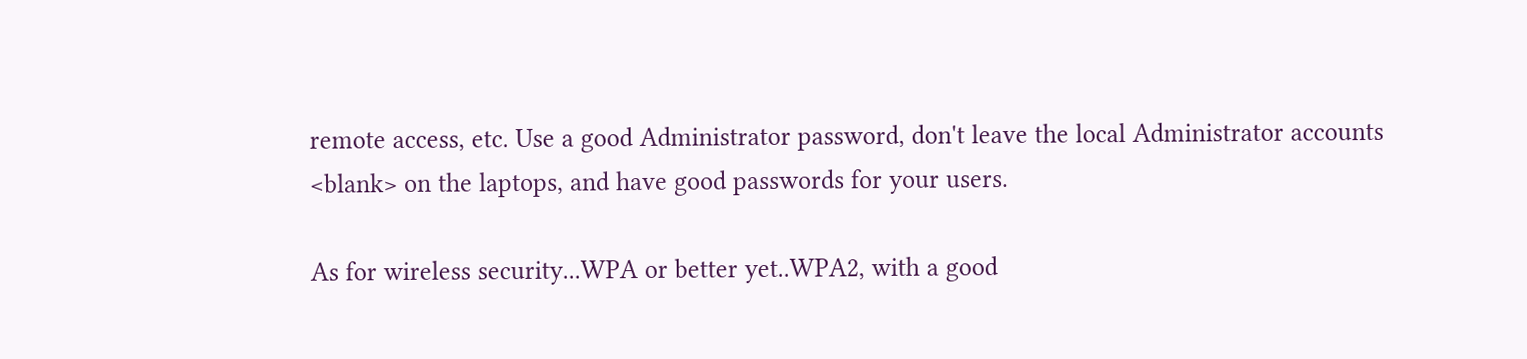remote access, etc. Use a good Administrator password, don't leave the local Administrator accounts <blank> on the laptops, and have good passwords for your users.

As for wireless security...WPA or better yet..WPA2, with a good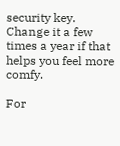security key. Change it a few times a year if that helps you feel more comfy.

For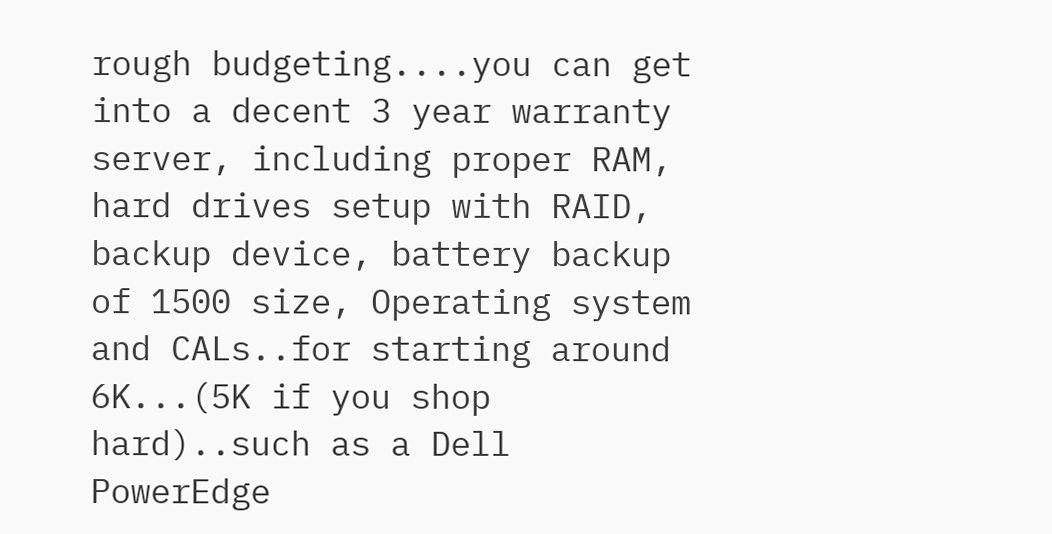rough budgeting....you can get into a decent 3 year warranty server, including proper RAM, hard drives setup with RAID, backup device, battery backup of 1500 size, Operating system and CALs..for starting around 6K...(5K if you shop hard)..such as a Dell PowerEdge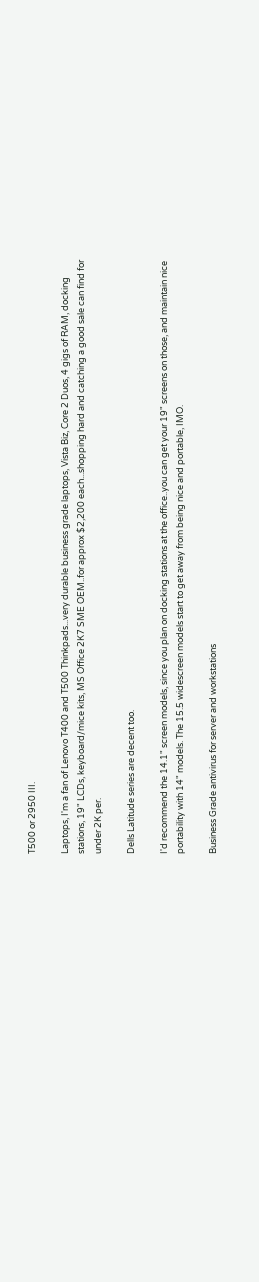T500 or 2950 III.

Laptops, I'm a fan of Lenovo T400 and T500 Thinkpads...very durable business grade laptops, Vista Biz, Core 2 Duos, 4 gigs of RAM, docking stations, 19" LCDs, keyboard/mice kits, MS Office 2K7 SME OEM..for approx $2,200 each...shopping hard and catching a good sale can find for under 2K per.

Dells Latitude series are decent too.

I'd recommend the 14.1" screen models, since you plan on docking stations at the office..you can get your 19" screens on those, and maintain nice portability with 14" models. The 15.5 widescreen models start to get away from being nice and portable, IMO.

Business Grade antivirus for server and workstations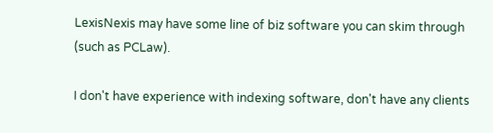LexisNexis may have some line of biz software you can skim through (such as PCLaw).

I don't have experience with indexing software, don't have any clients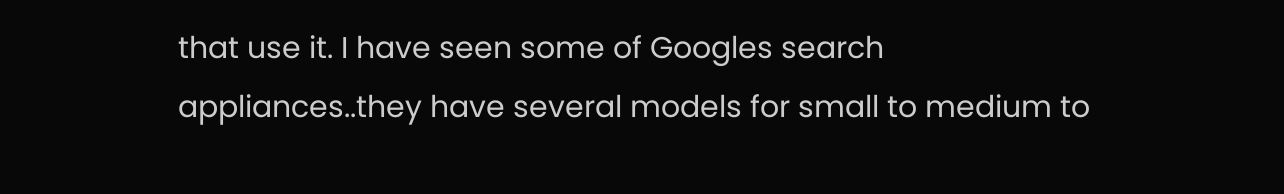that use it. I have seen some of Googles search appliances..they have several models for small to medium to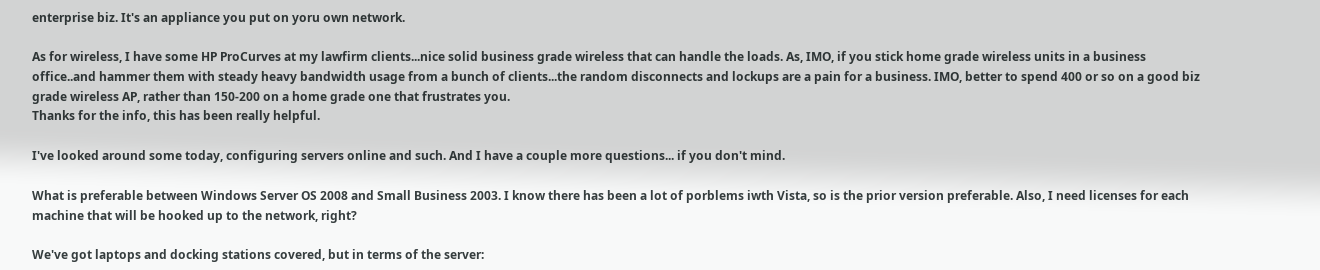enterprise biz. It's an appliance you put on yoru own network.

As for wireless, I have some HP ProCurves at my lawfirm clients...nice solid business grade wireless that can handle the loads. As, IMO, if you stick home grade wireless units in a business office..and hammer them with steady heavy bandwidth usage from a bunch of clients...the random disconnects and lockups are a pain for a business. IMO, better to spend 400 or so on a good biz grade wireless AP, rather than 150-200 on a home grade one that frustrates you.
Thanks for the info, this has been really helpful.

I've looked around some today, configuring servers online and such. And I have a couple more questions... if you don't mind.

What is preferable between Windows Server OS 2008 and Small Business 2003. I know there has been a lot of porblems iwth Vista, so is the prior version preferable. Also, I need licenses for each machine that will be hooked up to the network, right?

We've got laptops and docking stations covered, but in terms of the server: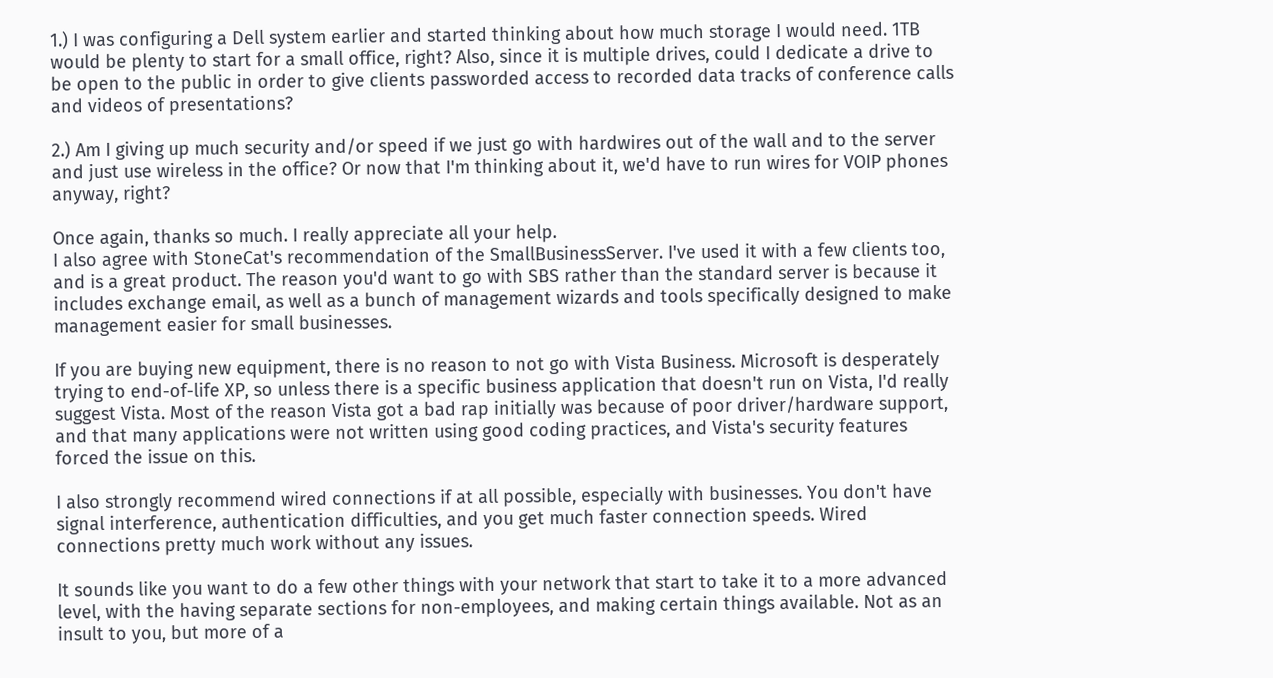1.) I was configuring a Dell system earlier and started thinking about how much storage I would need. 1TB would be plenty to start for a small office, right? Also, since it is multiple drives, could I dedicate a drive to be open to the public in order to give clients passworded access to recorded data tracks of conference calls and videos of presentations?

2.) Am I giving up much security and/or speed if we just go with hardwires out of the wall and to the server and just use wireless in the office? Or now that I'm thinking about it, we'd have to run wires for VOIP phones anyway, right?

Once again, thanks so much. I really appreciate all your help.
I also agree with StoneCat's recommendation of the SmallBusinessServer. I've used it with a few clients too, and is a great product. The reason you'd want to go with SBS rather than the standard server is because it includes exchange email, as well as a bunch of management wizards and tools specifically designed to make management easier for small businesses.

If you are buying new equipment, there is no reason to not go with Vista Business. Microsoft is desperately trying to end-of-life XP, so unless there is a specific business application that doesn't run on Vista, I'd really suggest Vista. Most of the reason Vista got a bad rap initially was because of poor driver/hardware support, and that many applications were not written using good coding practices, and Vista's security features forced the issue on this.

I also strongly recommend wired connections if at all possible, especially with businesses. You don't have signal interference, authentication difficulties, and you get much faster connection speeds. Wired connections pretty much work without any issues.

It sounds like you want to do a few other things with your network that start to take it to a more advanced level, with the having separate sections for non-employees, and making certain things available. Not as an insult to you, but more of a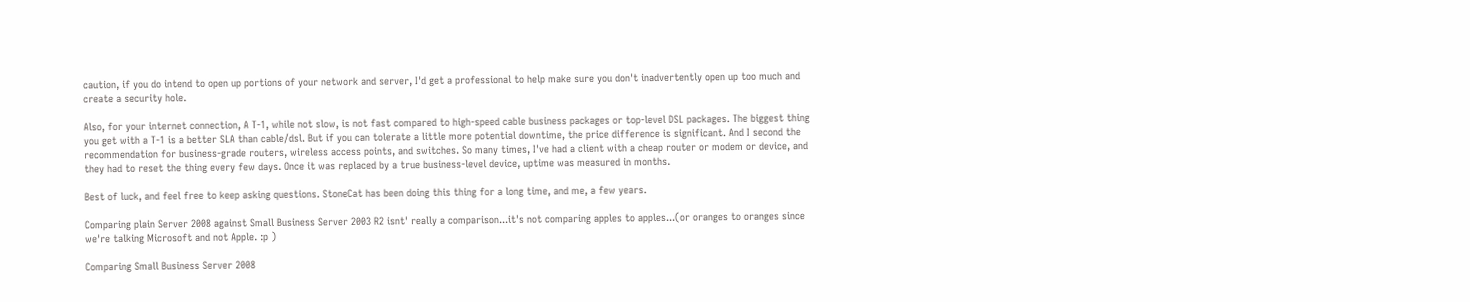caution, if you do intend to open up portions of your network and server, I'd get a professional to help make sure you don't inadvertently open up too much and create a security hole.

Also, for your internet connection, A T-1, while not slow, is not fast compared to high-speed cable business packages or top-level DSL packages. The biggest thing you get with a T-1 is a better SLA than cable/dsl. But if you can tolerate a little more potential downtime, the price difference is significant. And I second the recommendation for business-grade routers, wireless access points, and switches. So many times, I've had a client with a cheap router or modem or device, and they had to reset the thing every few days. Once it was replaced by a true business-level device, uptime was measured in months.

Best of luck, and feel free to keep asking questions. StoneCat has been doing this thing for a long time, and me, a few years.

Comparing plain Server 2008 against Small Business Server 2003 R2 isnt' really a comparison...it's not comparing apples to apples...(or oranges to oranges since we're talking Microsoft and not Apple. :p )

Comparing Small Business Server 2008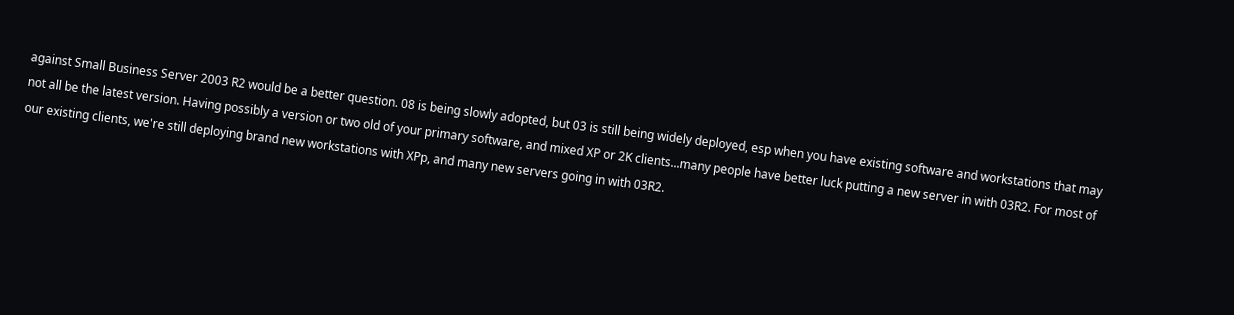against Small Business Server 2003 R2 would be a better question. 08 is being slowly adopted, but 03 is still being widely deployed, esp when you have existing software and workstations that may not all be the latest version. Having possibly a version or two old of your primary software, and mixed XP or 2K clients...many people have better luck putting a new server in with 03R2. For most of our existing clients, we're still deploying brand new workstations with XPp, and many new servers going in with 03R2.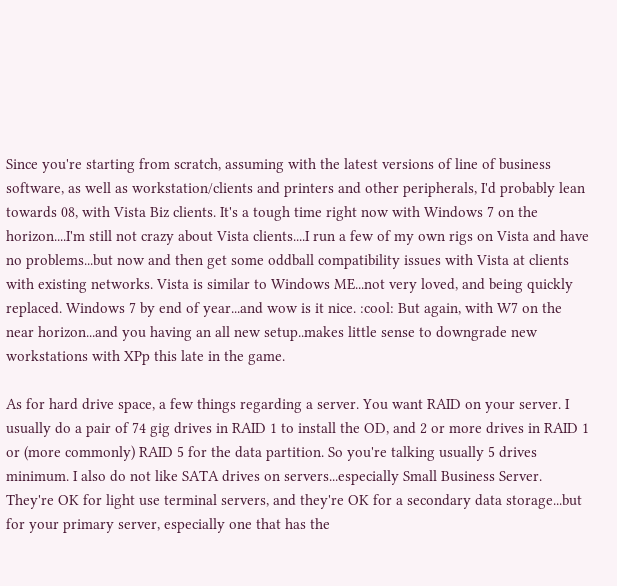Since you're starting from scratch, assuming with the latest versions of line of business software, as well as workstation/clients and printers and other peripherals, I'd probably lean towards 08, with Vista Biz clients. It's a tough time right now with Windows 7 on the horizon....I'm still not crazy about Vista clients....I run a few of my own rigs on Vista and have no problems...but now and then get some oddball compatibility issues with Vista at clients with existing networks. Vista is similar to Windows ME...not very loved, and being quickly replaced. Windows 7 by end of year...and wow is it nice. :cool: But again, with W7 on the near horizon...and you having an all new setup..makes little sense to downgrade new workstations with XPp this late in the game.

As for hard drive space, a few things regarding a server. You want RAID on your server. I usually do a pair of 74 gig drives in RAID 1 to install the OD, and 2 or more drives in RAID 1 or (more commonly) RAID 5 for the data partition. So you're talking usually 5 drives minimum. I also do not like SATA drives on servers...especially Small Business Server. They're OK for light use terminal servers, and they're OK for a secondary data storage...but for your primary server, especially one that has the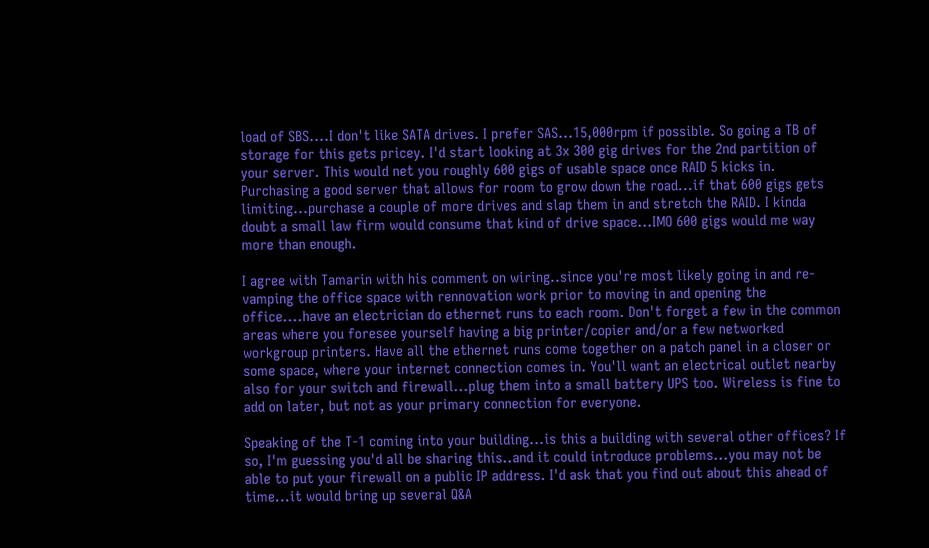load of SBS....I don't like SATA drives. I prefer SAS...15,000rpm if possible. So going a TB of storage for this gets pricey. I'd start looking at 3x 300 gig drives for the 2nd partition of your server. This would net you roughly 600 gigs of usable space once RAID 5 kicks in. Purchasing a good server that allows for room to grow down the road...if that 600 gigs gets limiting...purchase a couple of more drives and slap them in and stretch the RAID. I kinda doubt a small law firm would consume that kind of drive space...IMO 600 gigs would me way more than enough.

I agree with Tamarin with his comment on wiring..since you're most likely going in and re-vamping the office space with rennovation work prior to moving in and opening the office....have an electrician do ethernet runs to each room. Don't forget a few in the common areas where you foresee yourself having a big printer/copier and/or a few networked workgroup printers. Have all the ethernet runs come together on a patch panel in a closer or some space, where your internet connection comes in. You'll want an electrical outlet nearby also for your switch and firewall...plug them into a small battery UPS too. Wireless is fine to add on later, but not as your primary connection for everyone.

Speaking of the T-1 coming into your building...is this a building with several other offices? If so, I'm guessing you'd all be sharing this..and it could introduce problems...you may not be able to put your firewall on a public IP address. I'd ask that you find out about this ahead of time...it would bring up several Q&A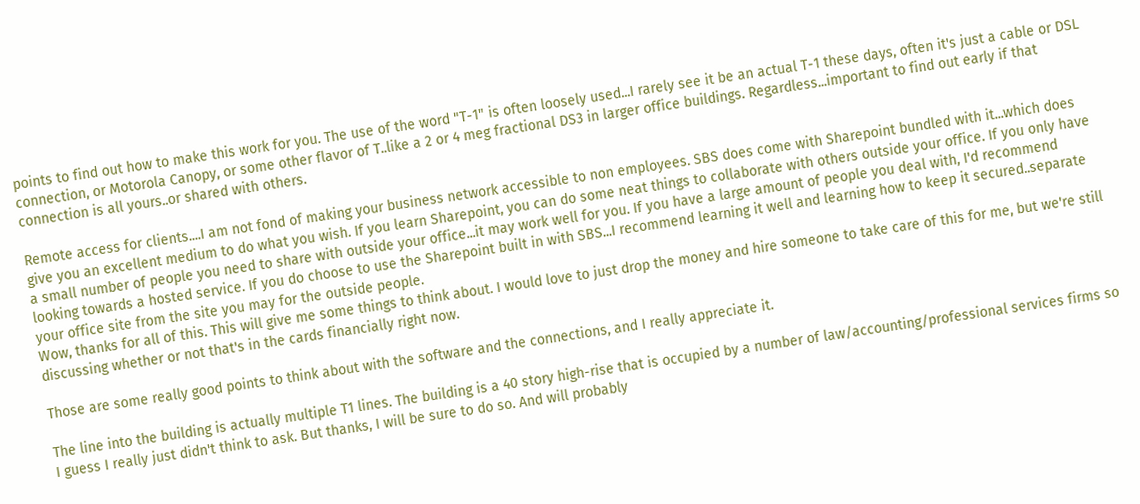points to find out how to make this work for you. The use of the word "T-1" is often loosely used...I rarely see it be an actual T-1 these days, often it's just a cable or DSL connection, or Motorola Canopy, or some other flavor of T..like a 2 or 4 meg fractional DS3 in larger office buildings. Regardless...important to find out early if that connection is all yours..or shared with others.

Remote access for clients....I am not fond of making your business network accessible to non employees. SBS does come with Sharepoint bundled with it...which does give you an excellent medium to do what you wish. If you learn Sharepoint, you can do some neat things to collaborate with others outside your office. If you only have a small number of people you need to share with outside your office...it may work well for you. If you have a large amount of people you deal with, I'd recommend looking towards a hosted service. If you do choose to use the Sharepoint built in with SBS...I recommend learning it well and learning how to keep it secured..separate your office site from the site you may for the outside people.
Wow, thanks for all of this. This will give me some things to think about. I would love to just drop the money and hire someone to take care of this for me, but we're still discussing whether or not that's in the cards financially right now.

Those are some really good points to think about with the software and the connections, and I really appreciate it.

The line into the building is actually multiple T1 lines. The building is a 40 story high-rise that is occupied by a number of law/accounting/professional services firms so I guess I really just didn't think to ask. But thanks, I will be sure to do so. And will probably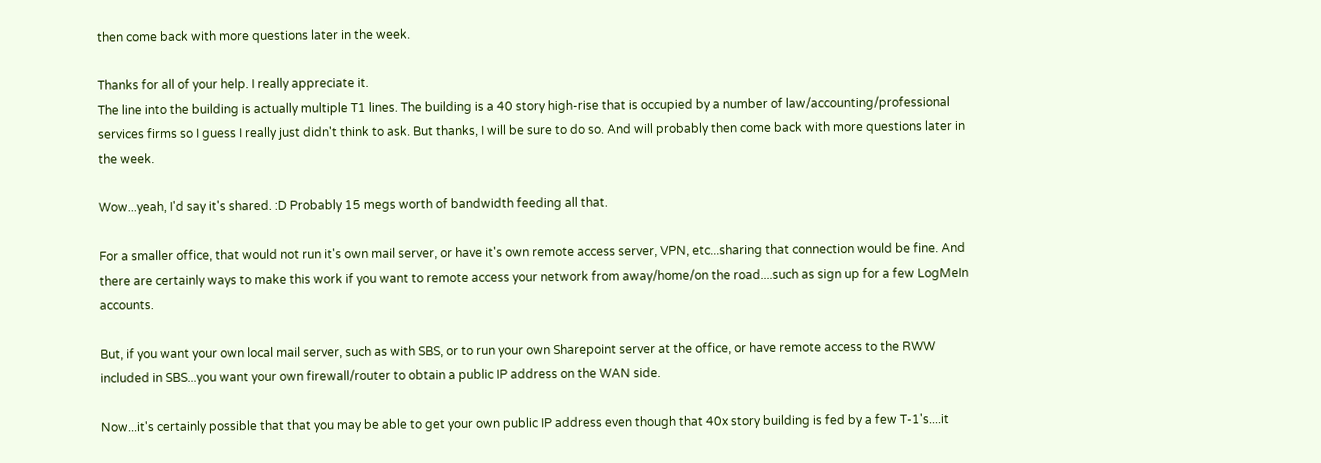then come back with more questions later in the week.

Thanks for all of your help. I really appreciate it.
The line into the building is actually multiple T1 lines. The building is a 40 story high-rise that is occupied by a number of law/accounting/professional services firms so I guess I really just didn't think to ask. But thanks, I will be sure to do so. And will probably then come back with more questions later in the week.

Wow...yeah, I'd say it's shared. :D Probably 15 megs worth of bandwidth feeding all that.

For a smaller office, that would not run it's own mail server, or have it's own remote access server, VPN, etc...sharing that connection would be fine. And there are certainly ways to make this work if you want to remote access your network from away/home/on the road....such as sign up for a few LogMeIn accounts.

But, if you want your own local mail server, such as with SBS, or to run your own Sharepoint server at the office, or have remote access to the RWW included in SBS...you want your own firewall/router to obtain a public IP address on the WAN side.

Now...it's certainly possible that that you may be able to get your own public IP address even though that 40x story building is fed by a few T-1's....it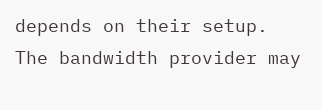depends on their setup. The bandwidth provider may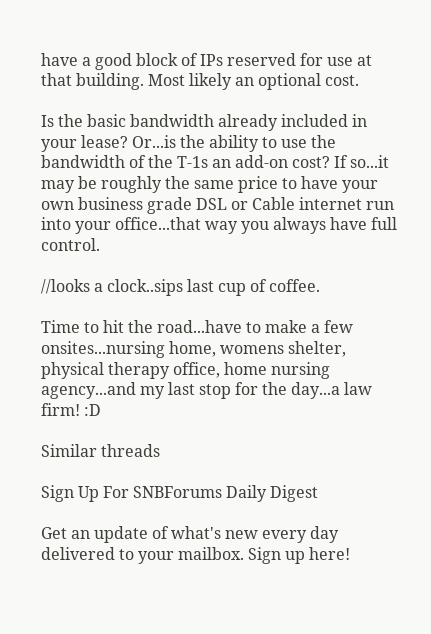have a good block of IPs reserved for use at that building. Most likely an optional cost.

Is the basic bandwidth already included in your lease? Or...is the ability to use the bandwidth of the T-1s an add-on cost? If so...it may be roughly the same price to have your own business grade DSL or Cable internet run into your office...that way you always have full control.

//looks a clock..sips last cup of coffee.

Time to hit the road...have to make a few onsites...nursing home, womens shelter, physical therapy office, home nursing agency...and my last stop for the day...a law firm! :D

Similar threads

Sign Up For SNBForums Daily Digest

Get an update of what's new every day delivered to your mailbox. Sign up here!